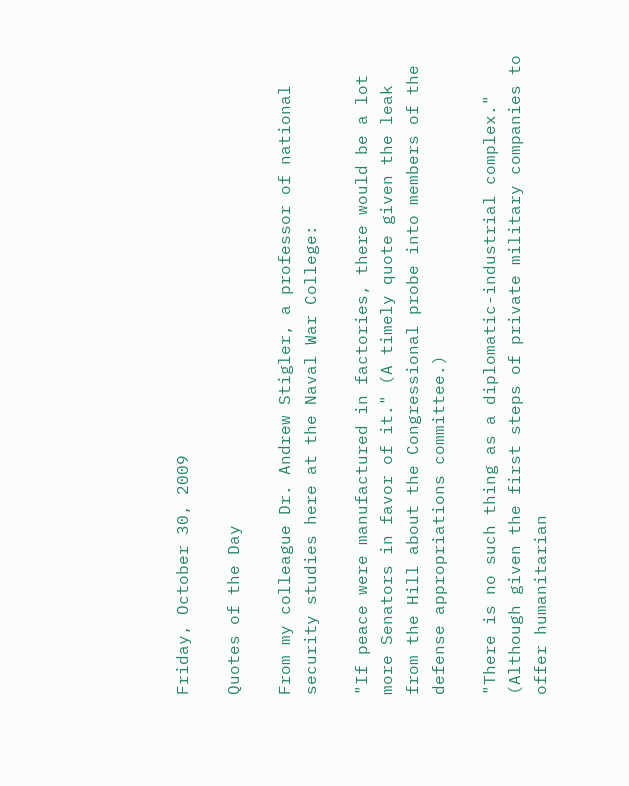Friday, October 30, 2009

Quotes of the Day

From my colleague Dr. Andrew Stigler, a professor of national security studies here at the Naval War College:

"If peace were manufactured in factories, there would be a lot more Senators in favor of it." (A timely quote given the leak from the Hill about the Congressional probe into members of the defense appropriations committee.)

"There is no such thing as a diplomatic-industrial complex." (Although given the first steps of private military companies to offer humanitarian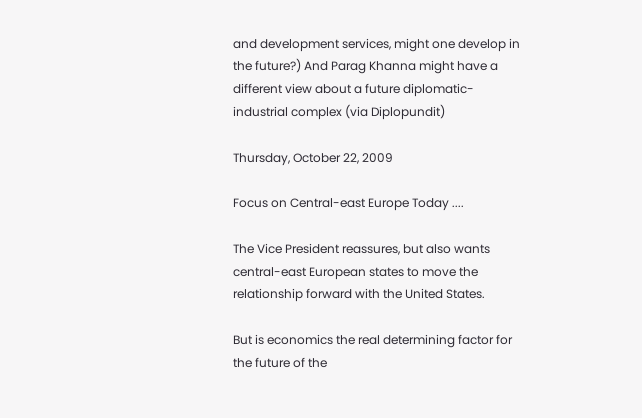and development services, might one develop in the future?) And Parag Khanna might have a different view about a future diplomatic-industrial complex (via Diplopundit)

Thursday, October 22, 2009

Focus on Central-east Europe Today ....

The Vice President reassures, but also wants central-east European states to move the relationship forward with the United States.

But is economics the real determining factor for the future of the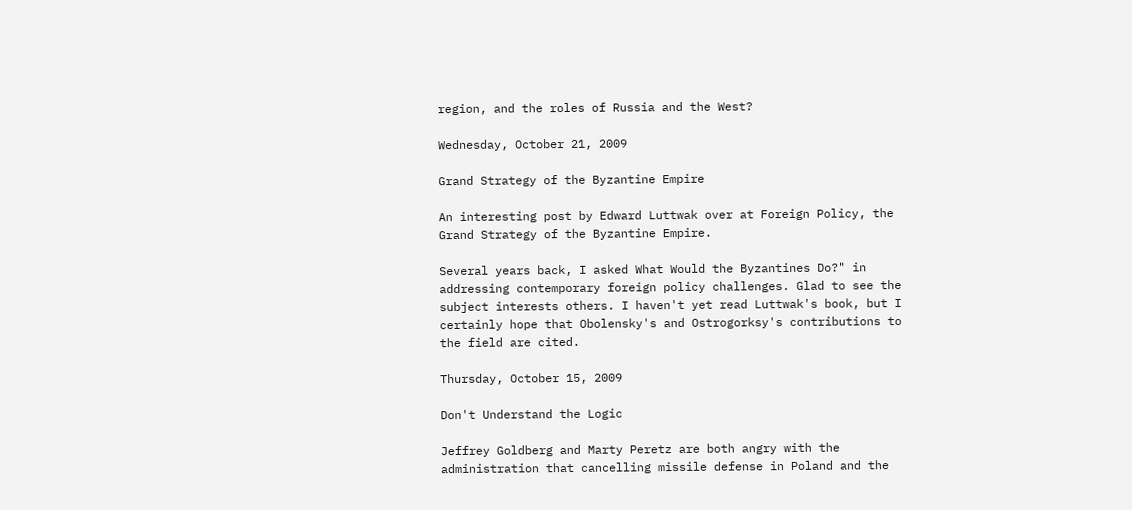region, and the roles of Russia and the West?

Wednesday, October 21, 2009

Grand Strategy of the Byzantine Empire

An interesting post by Edward Luttwak over at Foreign Policy, the Grand Strategy of the Byzantine Empire.

Several years back, I asked What Would the Byzantines Do?" in addressing contemporary foreign policy challenges. Glad to see the subject interests others. I haven't yet read Luttwak's book, but I certainly hope that Obolensky's and Ostrogorksy's contributions to the field are cited.

Thursday, October 15, 2009

Don't Understand the Logic

Jeffrey Goldberg and Marty Peretz are both angry with the administration that cancelling missile defense in Poland and the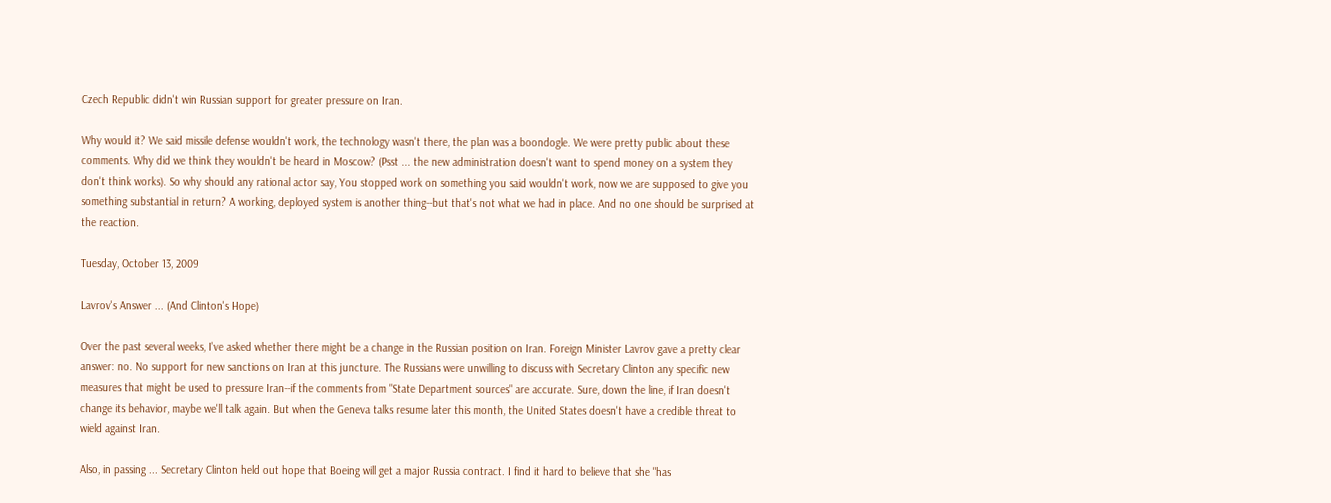Czech Republic didn't win Russian support for greater pressure on Iran.

Why would it? We said missile defense wouldn't work, the technology wasn't there, the plan was a boondogle. We were pretty public about these comments. Why did we think they wouldn't be heard in Moscow? (Psst ... the new administration doesn't want to spend money on a system they don't think works). So why should any rational actor say, You stopped work on something you said wouldn't work, now we are supposed to give you something substantial in return? A working, deployed system is another thing--but that's not what we had in place. And no one should be surprised at the reaction.

Tuesday, October 13, 2009

Lavrov's Answer ... (And Clinton's Hope)

Over the past several weeks, I've asked whether there might be a change in the Russian position on Iran. Foreign Minister Lavrov gave a pretty clear answer: no. No support for new sanctions on Iran at this juncture. The Russians were unwilling to discuss with Secretary Clinton any specific new measures that might be used to pressure Iran--if the comments from "State Department sources" are accurate. Sure, down the line, if Iran doesn't change its behavior, maybe we'll talk again. But when the Geneva talks resume later this month, the United States doesn't have a credible threat to wield against Iran.

Also, in passing ... Secretary Clinton held out hope that Boeing will get a major Russia contract. I find it hard to believe that she "has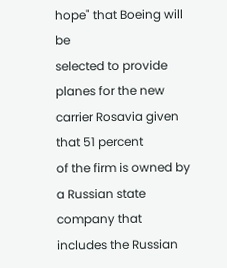hope" that Boeing will be
selected to provide planes for the new carrier Rosavia given that 51 percent
of the firm is owned by a Russian state company that includes the Russian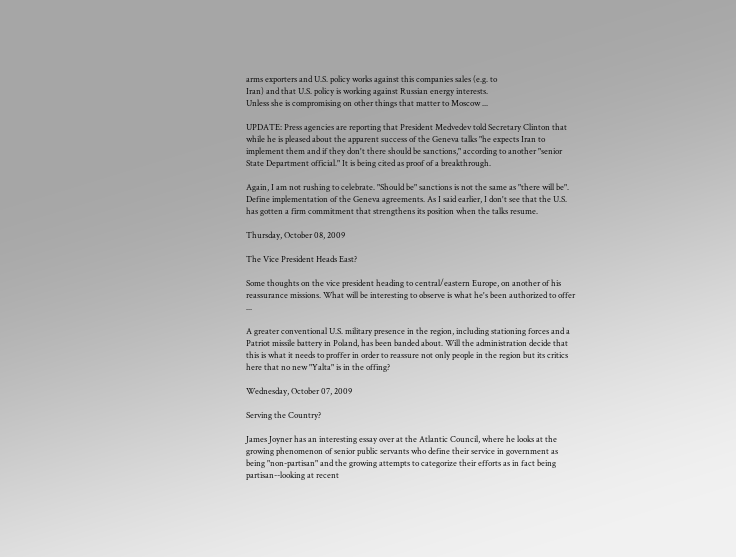arms exporters and U.S. policy works against this companies sales (e.g. to
Iran) and that U.S. policy is working against Russian energy interests.
Unless she is compromising on other things that matter to Moscow ...

UPDATE: Press agencies are reporting that President Medvedev told Secretary Clinton that while he is pleased about the apparent success of the Geneva talks "he expects Iran to implement them and if they don't there should be sanctions," according to another "senior State Department official." It is being cited as proof of a breakthrough.

Again, I am not rushing to celebrate. "Should be" sanctions is not the same as "there will be". Define implementation of the Geneva agreements. As I said earlier, I don't see that the U.S. has gotten a firm commitment that strengthens its position when the talks resume.

Thursday, October 08, 2009

The Vice President Heads East?

Some thoughts on the vice president heading to central/eastern Europe, on another of his reassurance missions. What will be interesting to observe is what he's been authorized to offer ...

A greater conventional U.S. military presence in the region, including stationing forces and a Patriot missile battery in Poland, has been banded about. Will the administration decide that this is what it needs to proffer in order to reassure not only people in the region but its critics here that no new "Yalta" is in the offing?

Wednesday, October 07, 2009

Serving the Country?

James Joyner has an interesting essay over at the Atlantic Council, where he looks at the growing phenomenon of senior public servants who define their service in government as being "non-partisan" and the growing attempts to categorize their efforts as in fact being partisan--looking at recent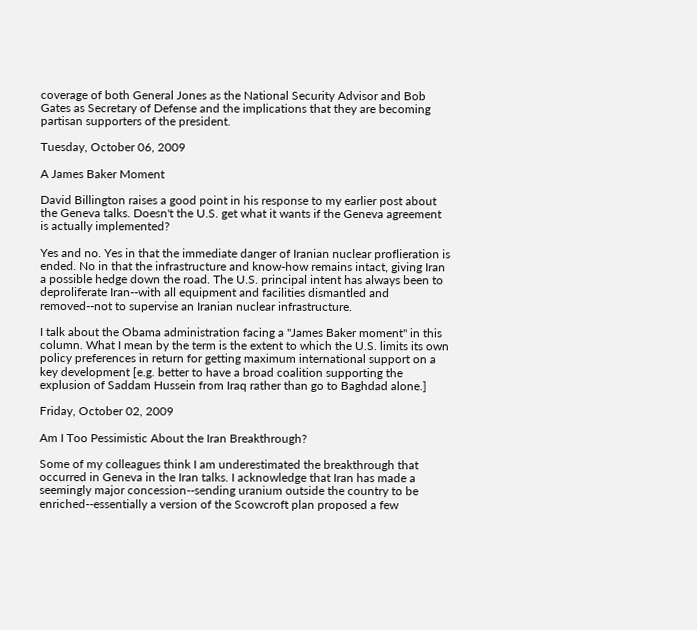coverage of both General Jones as the National Security Advisor and Bob Gates as Secretary of Defense and the implications that they are becoming partisan supporters of the president.

Tuesday, October 06, 2009

A James Baker Moment

David Billington raises a good point in his response to my earlier post about the Geneva talks. Doesn't the U.S. get what it wants if the Geneva agreement is actually implemented?

Yes and no. Yes in that the immediate danger of Iranian nuclear proflieration is ended. No in that the infrastructure and know-how remains intact, giving Iran a possible hedge down the road. The U.S. principal intent has always been to deproliferate Iran--with all equipment and facilities dismantled and removed--not to supervise an Iranian nuclear infrastructure.

I talk about the Obama administration facing a "James Baker moment" in this column. What I mean by the term is the extent to which the U.S. limits its own policy preferences in return for getting maximum international support on a key development [e.g. better to have a broad coalition supporting the explusion of Saddam Hussein from Iraq rather than go to Baghdad alone.]

Friday, October 02, 2009

Am I Too Pessimistic About the Iran Breakthrough?

Some of my colleagues think I am underestimated the breakthrough that occurred in Geneva in the Iran talks. I acknowledge that Iran has made a seemingly major concession--sending uranium outside the country to be enriched--essentially a version of the Scowcroft plan proposed a few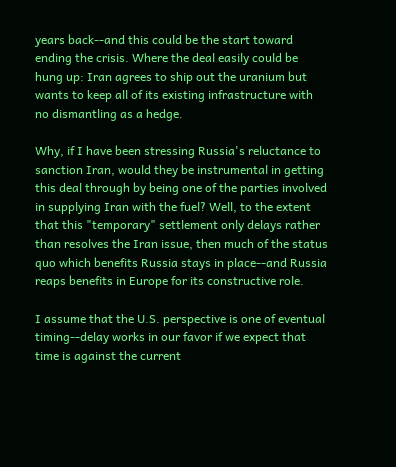years back--and this could be the start toward ending the crisis. Where the deal easily could be hung up: Iran agrees to ship out the uranium but wants to keep all of its existing infrastructure with no dismantling as a hedge.

Why, if I have been stressing Russia's reluctance to sanction Iran, would they be instrumental in getting this deal through by being one of the parties involved in supplying Iran with the fuel? Well, to the extent that this "temporary" settlement only delays rather than resolves the Iran issue, then much of the status quo which benefits Russia stays in place--and Russia reaps benefits in Europe for its constructive role.

I assume that the U.S. perspective is one of eventual timing--delay works in our favor if we expect that time is against the current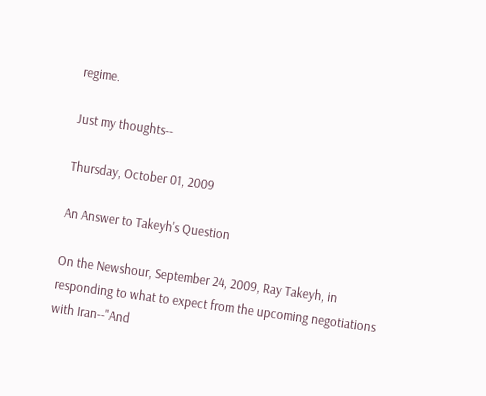regime.

Just my thoughts--

Thursday, October 01, 2009

An Answer to Takeyh's Question

On the Newshour, September 24, 2009, Ray Takeyh, in responding to what to expect from the upcoming negotiations with Iran--"And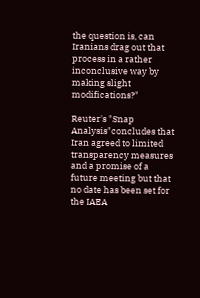the question is, can Iranians drag out that process in a rather inconclusive way by making slight modifications?"

Reuter's "Snap Analysis"concludes that Iran agreed to limited transparency measures and a promise of a future meeting but that no date has been set for the IAEA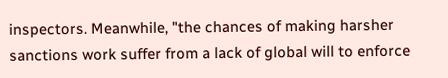inspectors. Meanwhile, "the chances of making harsher sanctions work suffer from a lack of global will to enforce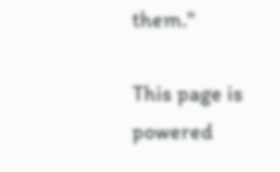them."

This page is powered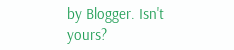by Blogger. Isn't yours?